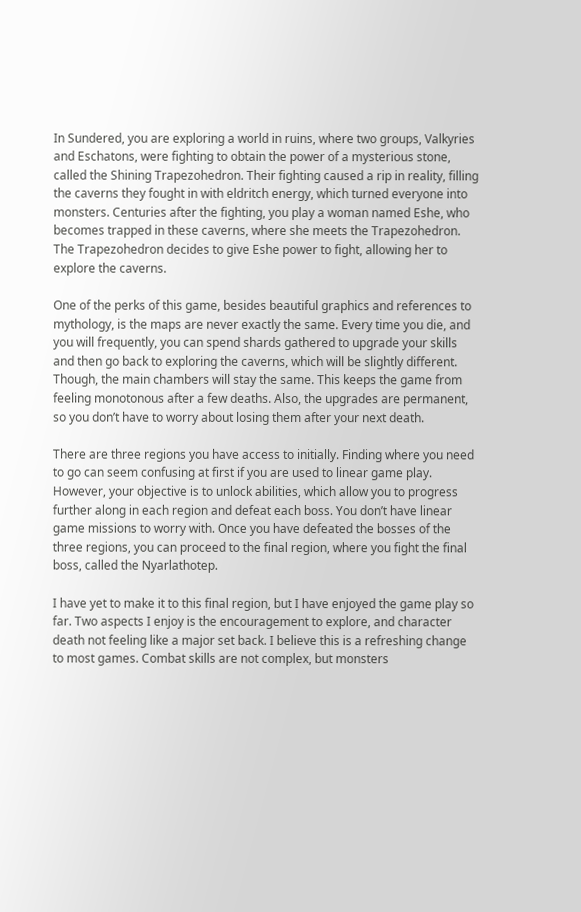In Sundered, you are exploring a world in ruins, where two groups, Valkyries and Eschatons, were fighting to obtain the power of a mysterious stone, called the Shining Trapezohedron. Their fighting caused a rip in reality, filling the caverns they fought in with eldritch energy, which turned everyone into monsters. Centuries after the fighting, you play a woman named Eshe, who becomes trapped in these caverns, where she meets the Trapezohedron. The Trapezohedron decides to give Eshe power to fight, allowing her to explore the caverns.

One of the perks of this game, besides beautiful graphics and references to mythology, is the maps are never exactly the same. Every time you die, and you will frequently, you can spend shards gathered to upgrade your skills and then go back to exploring the caverns, which will be slightly different. Though, the main chambers will stay the same. This keeps the game from feeling monotonous after a few deaths. Also, the upgrades are permanent, so you don’t have to worry about losing them after your next death.

There are three regions you have access to initially. Finding where you need to go can seem confusing at first if you are used to linear game play. However, your objective is to unlock abilities, which allow you to progress further along in each region and defeat each boss. You don’t have linear game missions to worry with. Once you have defeated the bosses of the three regions, you can proceed to the final region, where you fight the final boss, called the Nyarlathotep.

I have yet to make it to this final region, but I have enjoyed the game play so far. Two aspects I enjoy is the encouragement to explore, and character death not feeling like a major set back. I believe this is a refreshing change to most games. Combat skills are not complex, but monsters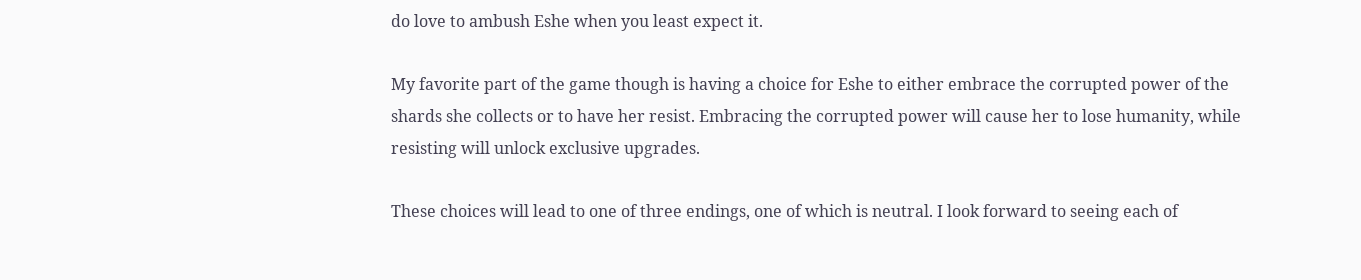do love to ambush Eshe when you least expect it.

My favorite part of the game though is having a choice for Eshe to either embrace the corrupted power of the shards she collects or to have her resist. Embracing the corrupted power will cause her to lose humanity, while resisting will unlock exclusive upgrades.

These choices will lead to one of three endings, one of which is neutral. I look forward to seeing each of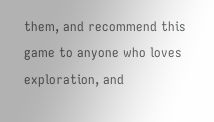them, and recommend this game to anyone who loves exploration, and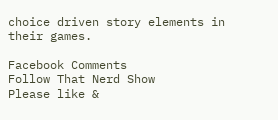choice driven story elements in their games.

Facebook Comments
Follow That Nerd Show
Please like &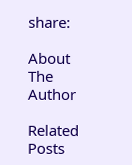share:

About The Author

Related Posts